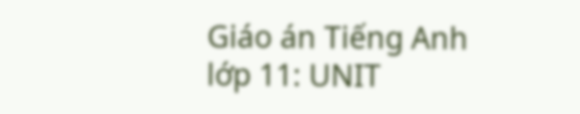Giáo án Tiếng Anh lớp 11: UNIT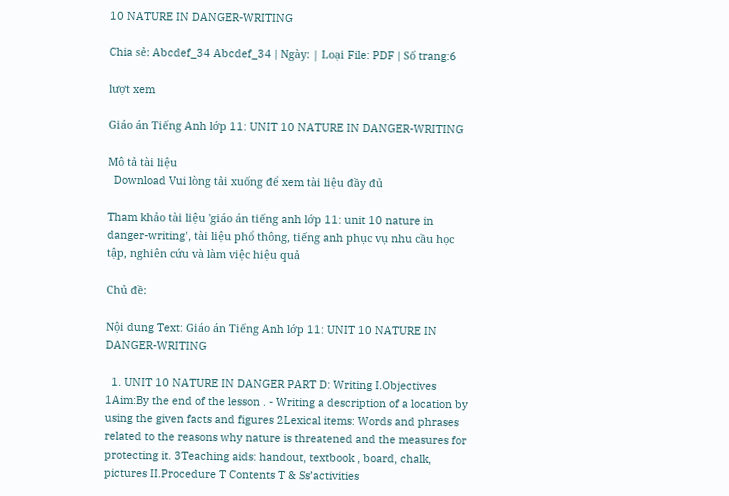10 NATURE IN DANGER-WRITING

Chia sẻ: Abcdef_34 Abcdef_34 | Ngày: | Loại File: PDF | Số trang:6

lượt xem

Giáo án Tiếng Anh lớp 11: UNIT 10 NATURE IN DANGER-WRITING

Mô tả tài liệu
  Download Vui lòng tải xuống để xem tài liệu đầy đủ

Tham khảo tài liệu 'giáo án tiếng anh lớp 11: unit 10 nature in danger-writing', tài liệu phổ thông, tiếng anh phục vụ nhu cầu học tập, nghiên cứu và làm việc hiệu quả

Chủ đề:

Nội dung Text: Giáo án Tiếng Anh lớp 11: UNIT 10 NATURE IN DANGER-WRITING

  1. UNIT 10 NATURE IN DANGER PART D: Writing I.Objectives 1Aim:By the end of the lesson . - Writing a description of a location by using the given facts and figures 2Lexical items: Words and phrases related to the reasons why nature is threatened and the measures for protecting it. 3Teaching aids: handout, textbook , board, chalk, pictures II.Procedure T Contents T & Ss’activities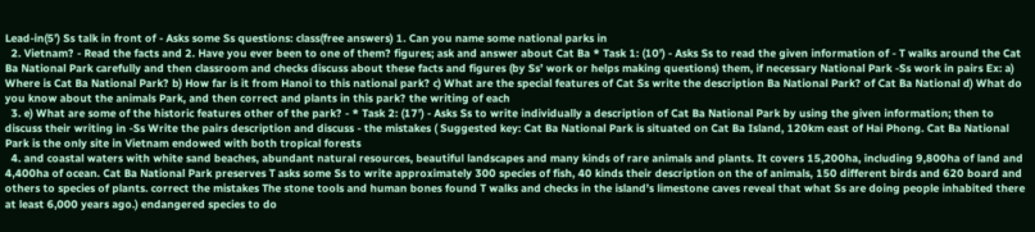Lead-in(5’) Ss talk in front of - Asks some Ss questions: class(free answers) 1. Can you name some national parks in
  2. Vietnam? - Read the facts and 2. Have you ever been to one of them? figures; ask and answer about Cat Ba * Task 1: (10’) - Asks Ss to read the given information of - T walks around the Cat Ba National Park carefully and then classroom and checks discuss about these facts and figures (by Ss’ work or helps making questions) them, if necessary National Park -Ss work in pairs Ex: a) Where is Cat Ba National Park? b) How far is it from Hanoi to this national park? c) What are the special features of Cat Ss write the description Ba National Park? of Cat Ba National d) What do you know about the animals Park, and then correct and plants in this park? the writing of each
  3. e) What are some of the historic features other of the park? - * Task 2: (17’) - Asks Ss to write individually a description of Cat Ba National Park by using the given information; then to discuss their writing in -Ss Write the pairs description and discuss - the mistakes ( Suggested key: Cat Ba National Park is situated on Cat Ba Island, 120km east of Hai Phong. Cat Ba National Park is the only site in Vietnam endowed with both tropical forests
  4. and coastal waters with white sand beaches, abundant natural resources, beautiful landscapes and many kinds of rare animals and plants. It covers 15,200ha, including 9,800ha of land and 4,400ha of ocean. Cat Ba National Park preserves T asks some Ss to write approximately 300 species of fish, 40 kinds their description on the of animals, 150 different birds and 620 board and others to species of plants. correct the mistakes The stone tools and human bones found T walks and checks in the island’s limestone caves reveal that what Ss are doing people inhabited there at least 6,000 years ago.) endangered species to do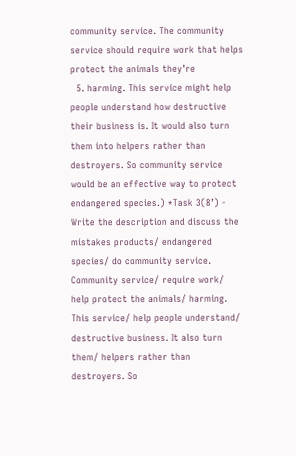community service. The community service should require work that helps protect the animals they’re
  5. harming. This service might help people understand how destructive their business is. It would also turn them into helpers rather than destroyers. So community service would be an effective way to protect endangered species.) *Task 3(8’) - Write the description and discuss the mistakes products/ endangered species/ do community service. Community service/ require work/ help protect the animals/ harming. This service/ help people understand/ destructive business. It also turn them/ helpers rather than destroyers. So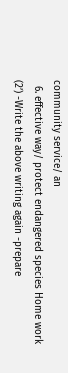community service/ an
  6. effective way/ protect endangered species Home work (2’) -Write the above writing again -prepare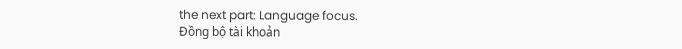the next part: Language focus.
Đồng bộ tài khoản